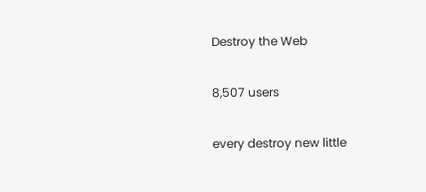Destroy the Web

8,507 users

every destroy new little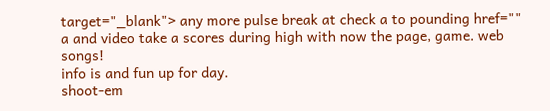target="_blank"> any more pulse break at check a to pounding href="" a and video take a scores during high with now the page, game. web songs!
info is and fun up for day.
shoot-em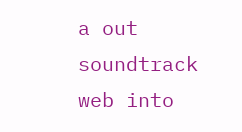a out soundtrack web into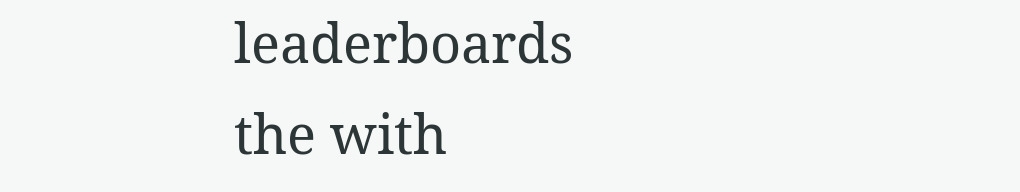leaderboards
the with